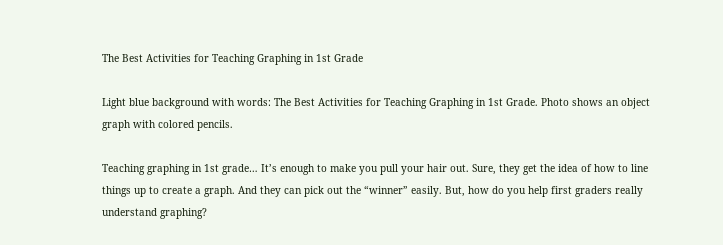The Best Activities for Teaching Graphing in 1st Grade

Light blue background with words: The Best Activities for Teaching Graphing in 1st Grade. Photo shows an object graph with colored pencils.

Teaching graphing in 1st grade… It’s enough to make you pull your hair out. Sure, they get the idea of how to line things up to create a graph. And they can pick out the “winner” easily. But, how do you help first graders really understand graphing?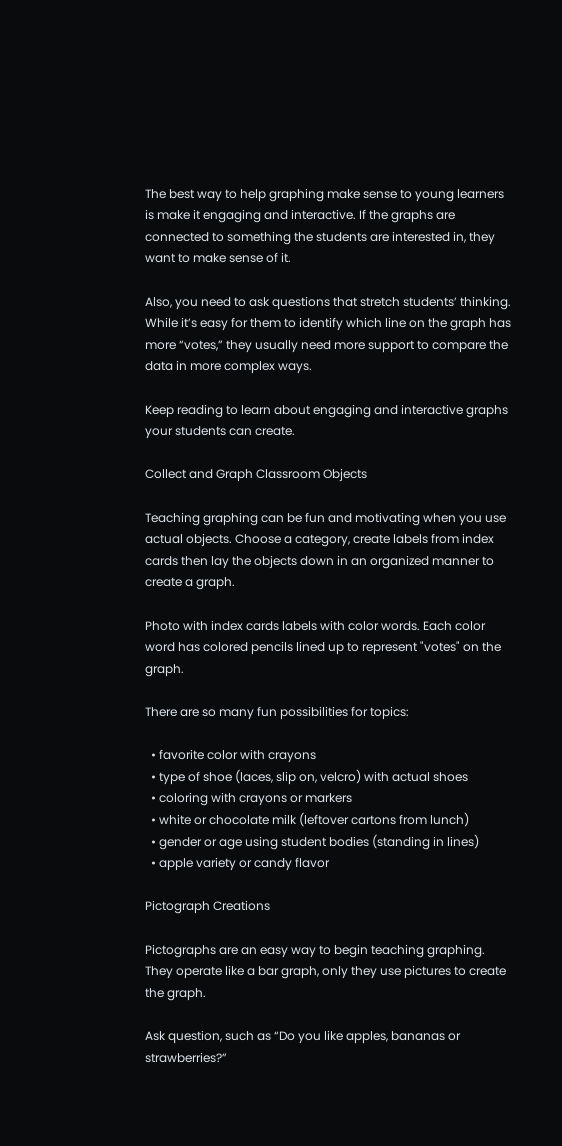The best way to help graphing make sense to young learners is make it engaging and interactive. If the graphs are connected to something the students are interested in, they want to make sense of it.

Also, you need to ask questions that stretch students’ thinking. While it’s easy for them to identify which line on the graph has more “votes,” they usually need more support to compare the data in more complex ways.

Keep reading to learn about engaging and interactive graphs your students can create.

Collect and Graph Classroom Objects

Teaching graphing can be fun and motivating when you use actual objects. Choose a category, create labels from index cards then lay the objects down in an organized manner to create a graph.

Photo with index cards labels with color words. Each color word has colored pencils lined up to represent "votes" on the graph.

There are so many fun possibilities for topics:

  • favorite color with crayons
  • type of shoe (laces, slip on, velcro) with actual shoes
  • coloring with crayons or markers
  • white or chocolate milk (leftover cartons from lunch)
  • gender or age using student bodies (standing in lines)
  • apple variety or candy flavor

Pictograph Creations

Pictographs are an easy way to begin teaching graphing. They operate like a bar graph, only they use pictures to create the graph.

Ask question, such as “Do you like apples, bananas or strawberries?”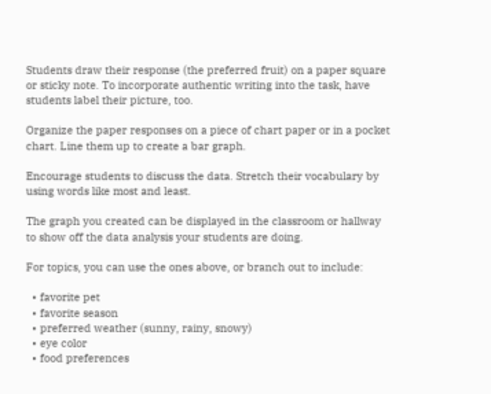Students draw their response (the preferred fruit) on a paper square or sticky note. To incorporate authentic writing into the task, have students label their picture, too.

Organize the paper responses on a piece of chart paper or in a pocket chart. Line them up to create a bar graph.

Encourage students to discuss the data. Stretch their vocabulary by using words like most and least.

The graph you created can be displayed in the classroom or hallway to show off the data analysis your students are doing.

For topics, you can use the ones above, or branch out to include:

  • favorite pet
  • favorite season
  • preferred weather (sunny, rainy, snowy)
  • eye color
  • food preferences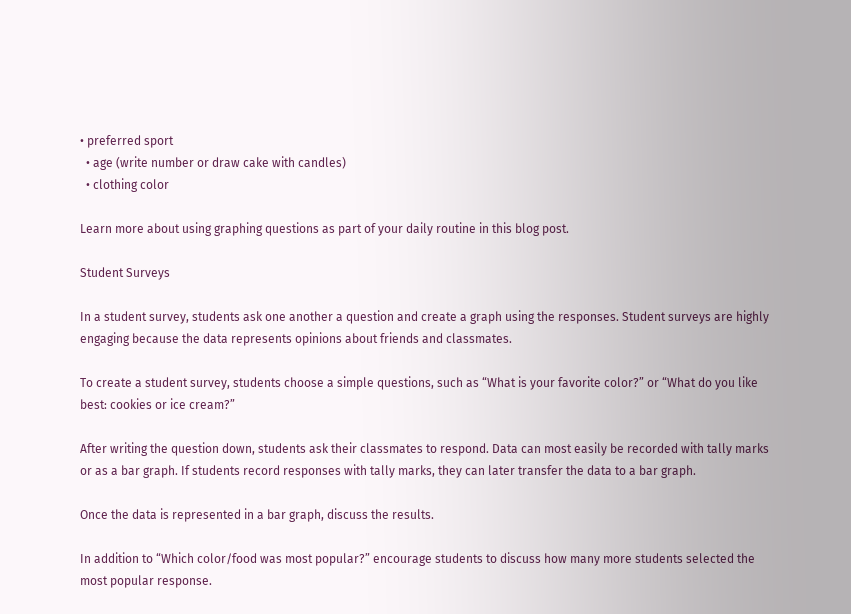• preferred sport
  • age (write number or draw cake with candles)
  • clothing color

Learn more about using graphing questions as part of your daily routine in this blog post.

Student Surveys

In a student survey, students ask one another a question and create a graph using the responses. Student surveys are highly engaging because the data represents opinions about friends and classmates.

To create a student survey, students choose a simple questions, such as “What is your favorite color?” or “What do you like best: cookies or ice cream?”

After writing the question down, students ask their classmates to respond. Data can most easily be recorded with tally marks or as a bar graph. If students record responses with tally marks, they can later transfer the data to a bar graph.

Once the data is represented in a bar graph, discuss the results.

In addition to “Which color/food was most popular?” encourage students to discuss how many more students selected the most popular response.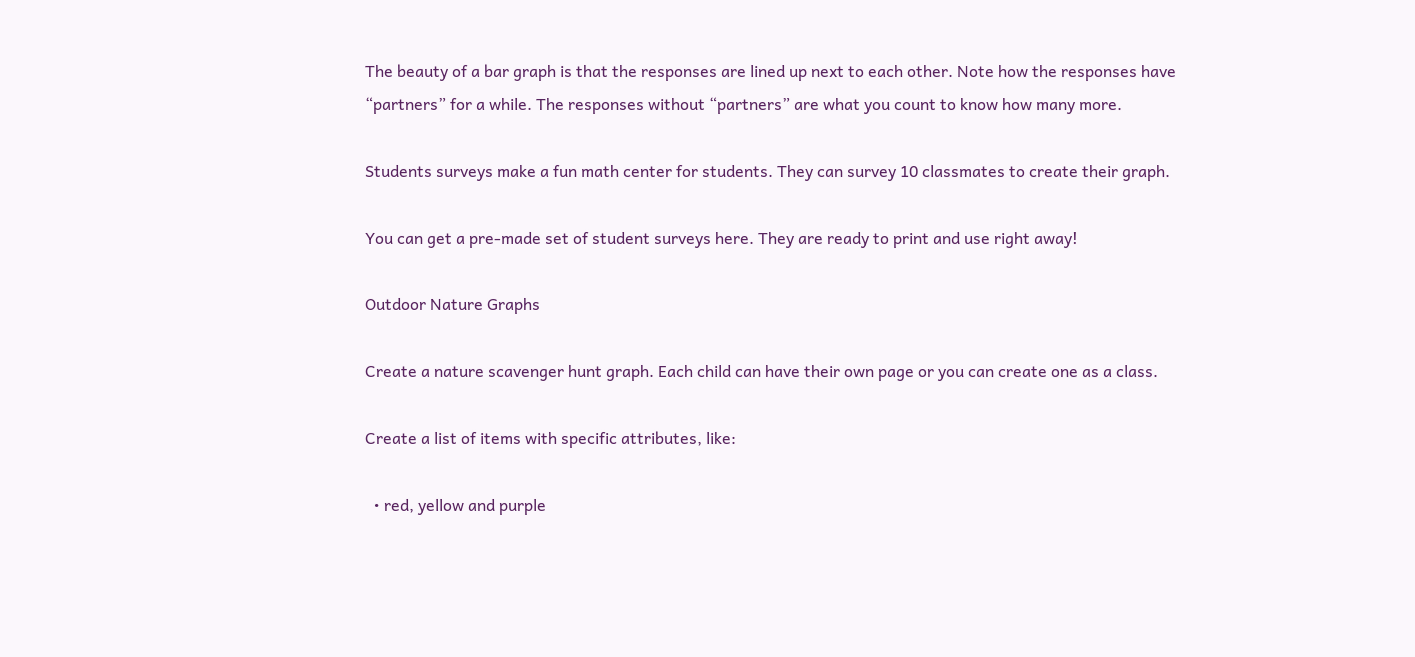The beauty of a bar graph is that the responses are lined up next to each other. Note how the responses have “partners” for a while. The responses without “partners” are what you count to know how many more.

Students surveys make a fun math center for students. They can survey 10 classmates to create their graph.

You can get a pre-made set of student surveys here. They are ready to print and use right away!

Outdoor Nature Graphs

Create a nature scavenger hunt graph. Each child can have their own page or you can create one as a class.

Create a list of items with specific attributes, like:

  • red, yellow and purple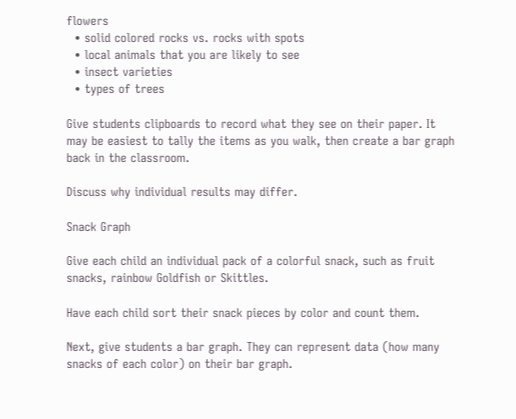flowers
  • solid colored rocks vs. rocks with spots
  • local animals that you are likely to see
  • insect varieties
  • types of trees

Give students clipboards to record what they see on their paper. It may be easiest to tally the items as you walk, then create a bar graph back in the classroom.

Discuss why individual results may differ.

Snack Graph

Give each child an individual pack of a colorful snack, such as fruit snacks, rainbow Goldfish or Skittles.

Have each child sort their snack pieces by color and count them.

Next, give students a bar graph. They can represent data (how many snacks of each color) on their bar graph.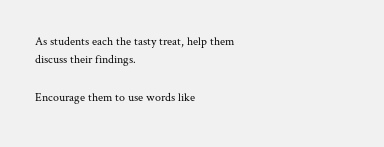As students each the tasty treat, help them discuss their findings.

Encourage them to use words like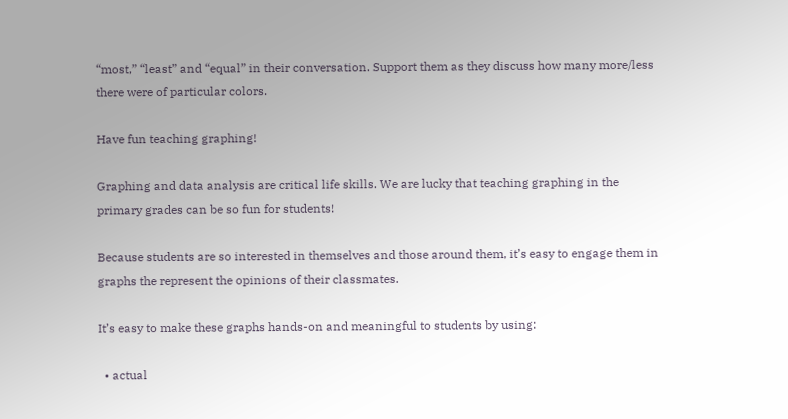“most,” “least” and “equal” in their conversation. Support them as they discuss how many more/less there were of particular colors.

Have fun teaching graphing!

Graphing and data analysis are critical life skills. We are lucky that teaching graphing in the primary grades can be so fun for students!

Because students are so interested in themselves and those around them, it’s easy to engage them in graphs the represent the opinions of their classmates.

It’s easy to make these graphs hands-on and meaningful to students by using:

  • actual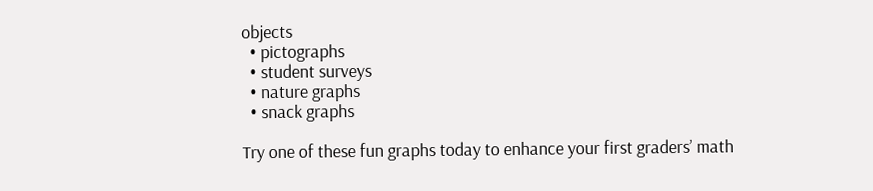objects
  • pictographs
  • student surveys
  • nature graphs
  • snack graphs

Try one of these fun graphs today to enhance your first graders’ math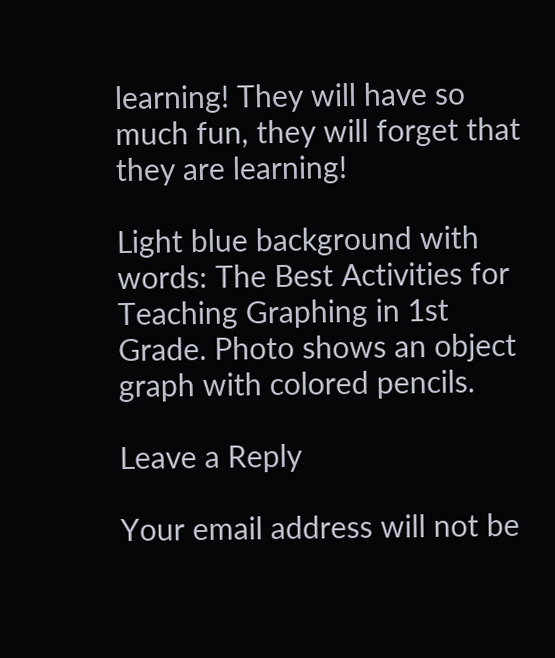learning! They will have so much fun, they will forget that they are learning!

Light blue background with words: The Best Activities for Teaching Graphing in 1st Grade. Photo shows an object graph with colored pencils.

Leave a Reply

Your email address will not be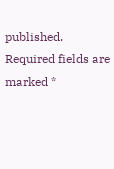published. Required fields are marked *